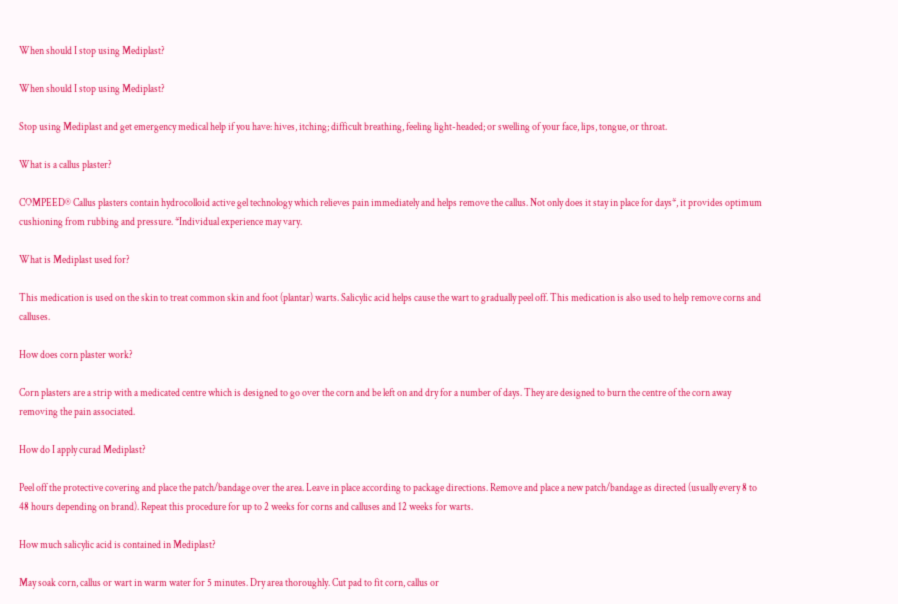When should I stop using Mediplast?

When should I stop using Mediplast?

Stop using Mediplast and get emergency medical help if you have: hives, itching; difficult breathing, feeling light-headed; or swelling of your face, lips, tongue, or throat.

What is a callus plaster?

COMPEED® Callus plasters contain hydrocolloid active gel technology which relieves pain immediately and helps remove the callus. Not only does it stay in place for days*, it provides optimum cushioning from rubbing and pressure. *Individual experience may vary.

What is Mediplast used for?

This medication is used on the skin to treat common skin and foot (plantar) warts. Salicylic acid helps cause the wart to gradually peel off. This medication is also used to help remove corns and calluses.

How does corn plaster work?

Corn plasters are a strip with a medicated centre which is designed to go over the corn and be left on and dry for a number of days. They are designed to burn the centre of the corn away removing the pain associated.

How do I apply curad Mediplast?

Peel off the protective covering and place the patch/bandage over the area. Leave in place according to package directions. Remove and place a new patch/bandage as directed (usually every 8 to 48 hours depending on brand). Repeat this procedure for up to 2 weeks for corns and calluses and 12 weeks for warts.

How much salicylic acid is contained in Mediplast?

May soak corn, callus or wart in warm water for 5 minutes. Dry area thoroughly. Cut pad to fit corn, callus or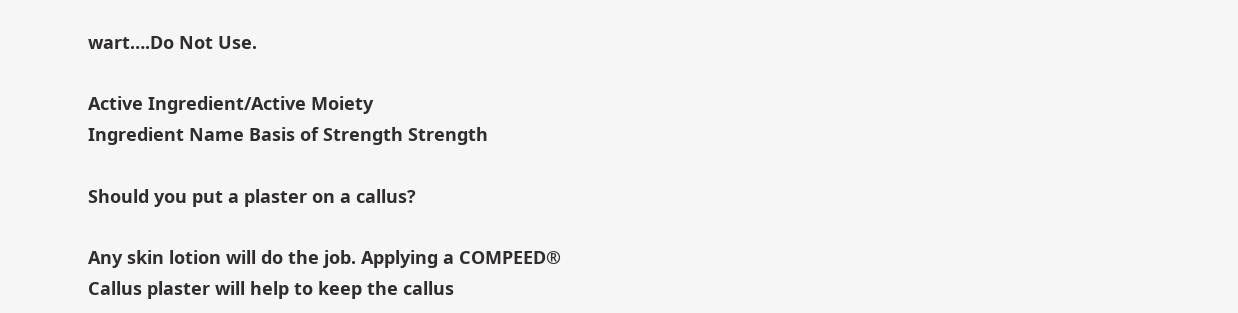wart….Do Not Use.

Active Ingredient/Active Moiety
Ingredient Name Basis of Strength Strength

Should you put a plaster on a callus?

Any skin lotion will do the job. Applying a COMPEED® Callus plaster will help to keep the callus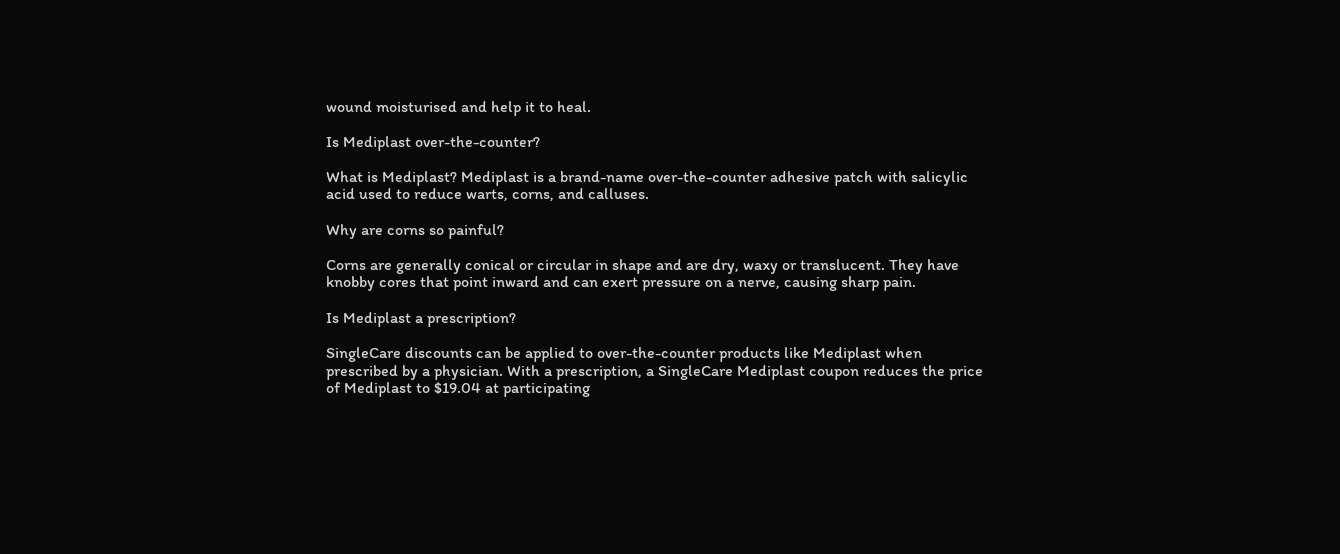wound moisturised and help it to heal.

Is Mediplast over-the-counter?

What is Mediplast? Mediplast is a brand-name over-the-counter adhesive patch with salicylic acid used to reduce warts, corns, and calluses.

Why are corns so painful?

Corns are generally conical or circular in shape and are dry, waxy or translucent. They have knobby cores that point inward and can exert pressure on a nerve, causing sharp pain.

Is Mediplast a prescription?

SingleCare discounts can be applied to over-the-counter products like Mediplast when prescribed by a physician. With a prescription, a SingleCare Mediplast coupon reduces the price of Mediplast to $19.04 at participating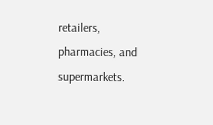retailers, pharmacies, and supermarkets.